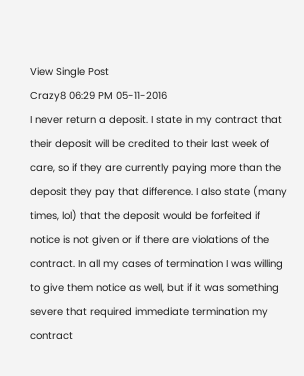View Single Post
Crazy8 06:29 PM 05-11-2016
I never return a deposit. I state in my contract that their deposit will be credited to their last week of care, so if they are currently paying more than the deposit they pay that difference. I also state (many times, lol) that the deposit would be forfeited if notice is not given or if there are violations of the contract. In all my cases of termination I was willing to give them notice as well, but if it was something severe that required immediate termination my contract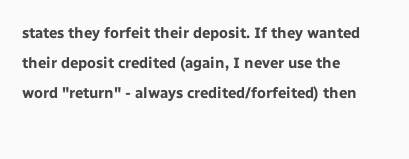states they forfeit their deposit. If they wanted their deposit credited (again, I never use the word "return" - always credited/forfeited) then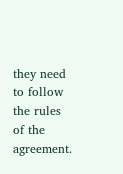they need to follow the rules of the agreement.